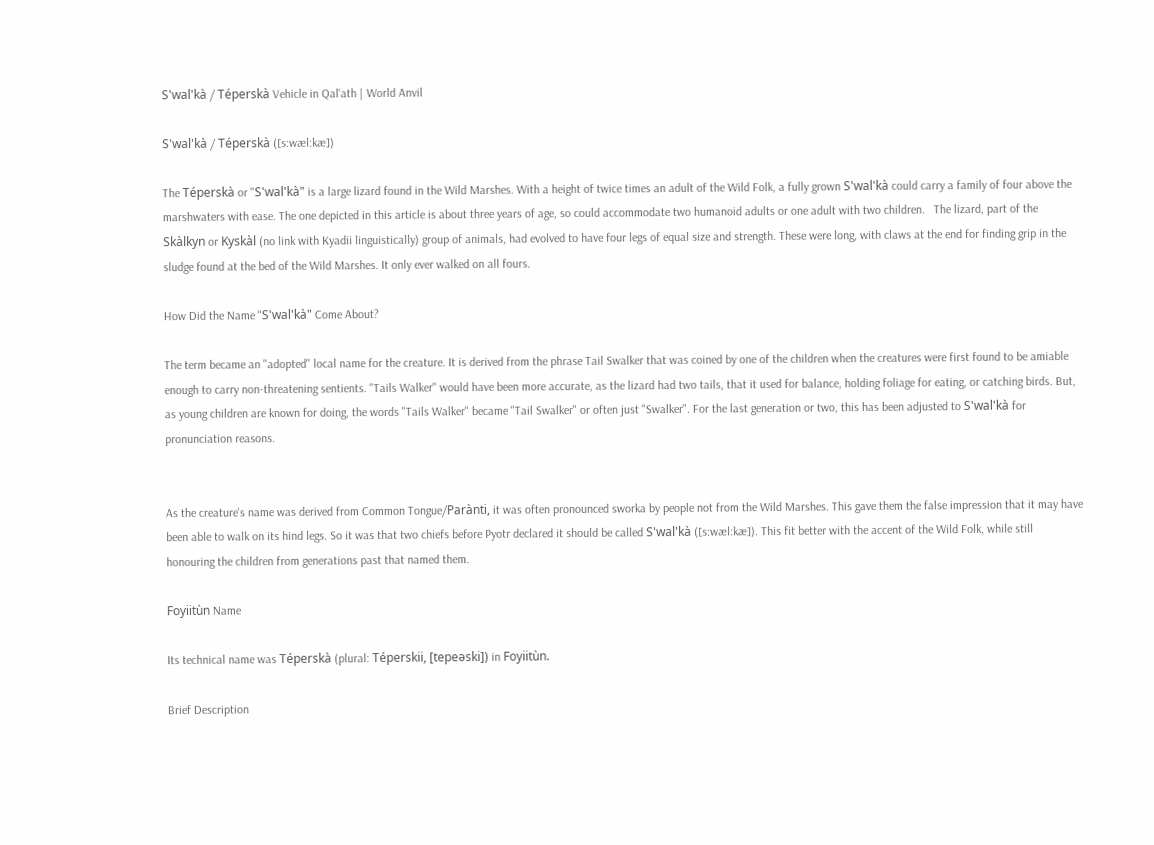S'wal'kà / Téperskà Vehicle in Qal'ath | World Anvil

S'wal'kà / Téperskà ([s:wæl:kæ])

The Téperskà or "S'wal'kà" is a large lizard found in the Wild Marshes. With a height of twice times an adult of the Wild Folk, a fully grown S'wal'kà could carry a family of four above the marshwaters with ease. The one depicted in this article is about three years of age, so could accommodate two humanoid adults or one adult with two children.   The lizard, part of the Skàlkyn or Kyskàl (no link with Kyadii linguistically) group of animals, had evolved to have four legs of equal size and strength. These were long, with claws at the end for finding grip in the sludge found at the bed of the Wild Marshes. It only ever walked on all fours.

How Did the Name "S'wal'kà" Come About?

The term became an "adopted" local name for the creature. It is derived from the phrase Tail Swalker that was coined by one of the children when the creatures were first found to be amiable enough to carry non-threatening sentients. "Tails Walker" would have been more accurate, as the lizard had two tails, that it used for balance, holding foliage for eating, or catching birds. But, as young children are known for doing, the words "Tails Walker" became "Tail Swalker" or often just "Swalker". For the last generation or two, this has been adjusted to S'wal'kà for pronunciation reasons.


As the creature's name was derived from Common Tongue/Parànti, it was often pronounced sworka by people not from the Wild Marshes. This gave them the false impression that it may have been able to walk on its hind legs. So it was that two chiefs before Pyotr declared it should be called S'wal'kà ([s:wæl:kæ]). This fit better with the accent of the Wild Folk, while still honouring the children from generations past that named them.

Foyiitùn Name

Its technical name was Téperskà (plural: Téperskii, [tepeəski]) in Foyiitùn.

Brief Description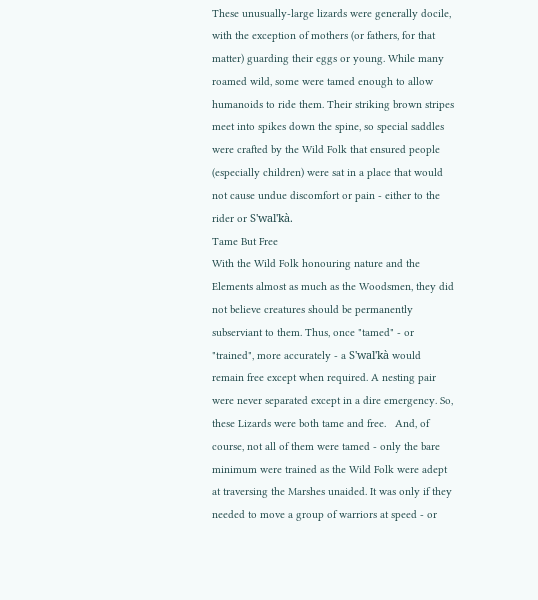These unusually-large lizards were generally docile, with the exception of mothers (or fathers, for that matter) guarding their eggs or young. While many roamed wild, some were tamed enough to allow humanoids to ride them. Their striking brown stripes meet into spikes down the spine, so special saddles were crafted by the Wild Folk that ensured people (especially children) were sat in a place that would not cause undue discomfort or pain - either to the rider or S'wal'kà.
Tame But Free
With the Wild Folk honouring nature and the Elements almost as much as the Woodsmen, they did not believe creatures should be permanently subserviant to them. Thus, once "tamed" - or "trained", more accurately - a S'wal'kà would remain free except when required. A nesting pair were never separated except in a dire emergency. So, these Lizards were both tame and free.   And, of course, not all of them were tamed - only the bare minimum were trained as the Wild Folk were adept at traversing the Marshes unaided. It was only if they needed to move a group of warriors at speed - or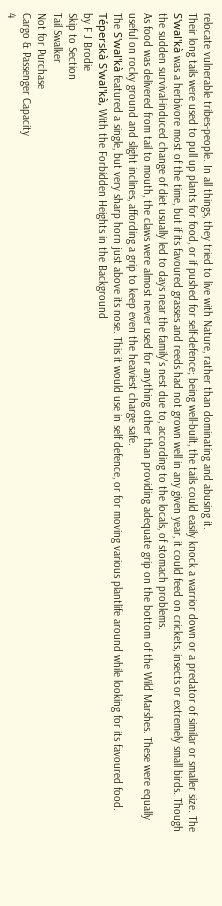relocate vulnerable tribes-people. In all things, they tried to live with Nature, rather than dominating and abusing it.
Their long tails were used to pull up plants for food, or if pushed for self-defence; being well-built, the tails could easily knock a warrior down or a predator of similar or smaller size. The S'wal'kà was a herbivore most of the time, but if its favoured grasses and reeds had not grown well in any given year, it could feed on crickets, insects or extremely small birds. Though the sudden survival-induced change of diet usually led to days near the family's nest due to, according to the locals, of stomach problems.
As food was delivered from tail to mouth, the claws were almost never used for anything other than providing adequate grip on the bottom of the Wild Marshes. These were equally useful on rocky ground and slight inclines, affording a grip to keep even the heaviest charge safe.
The S'wal'kà featured a single, but very sharp horn just above its nose. This it would use in self defence, or for moving various plantlife around while looking for its favoured food.
Téperskà S'wal'kà, With the Forbidden Heights in the Background
by F J Brodie
Skip to Section
Tail Swalker
Not for Purchase
Cargo & Passenger Capacity
4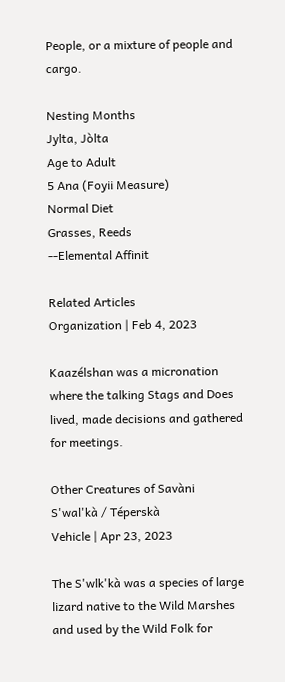People, or a mixture of people and cargo.

Nesting Months
Jylta, Jòlta
Age to Adult
5 Ana (Foyii Measure)
Normal Diet
Grasses, Reeds
--Elemental Affinit

Related Articles
Organization | Feb 4, 2023

Kaazélshan was a micronation where the talking Stags and Does lived, made decisions and gathered for meetings.

Other Creatures of Savàni
S'wal'kà / Téperskà
Vehicle | Apr 23, 2023

The S'wlk'kà was a species of large lizard native to the Wild Marshes and used by the Wild Folk for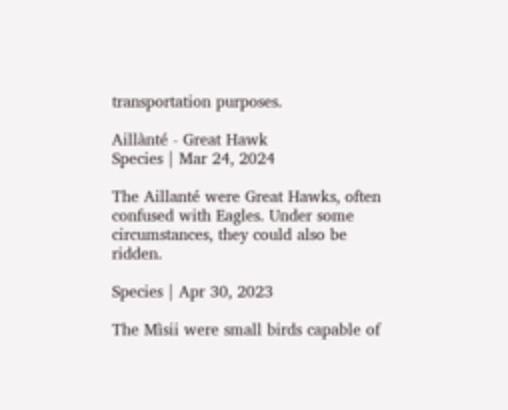transportation purposes.

Aillànté - Great Hawk
Species | Mar 24, 2024

The Aillanté were Great Hawks, often confused with Eagles. Under some circumstances, they could also be ridden.

Species | Apr 30, 2023

The Mìsii were small birds capable of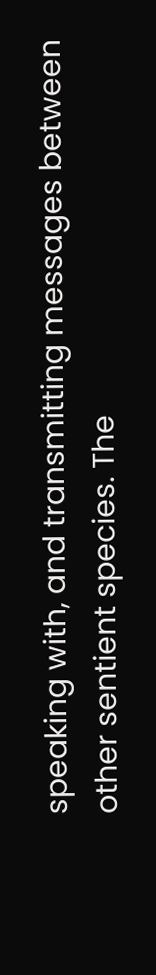speaking with, and transmitting messages between other sentient species. The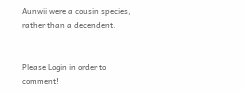Aunwii were a cousin species, rather than a decendent.


Please Login in order to comment!